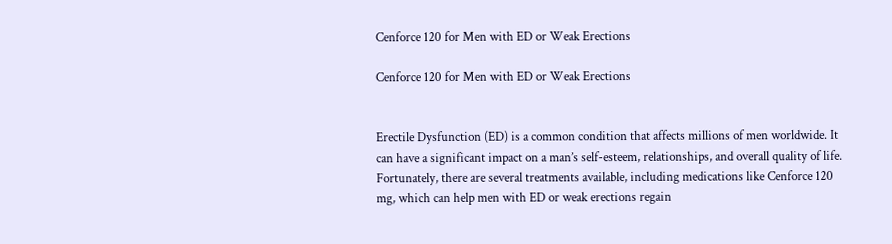Cenforce 120 for Men with ED or Weak Erections

Cenforce 120 for Men with ED or Weak Erections


Erectile Dysfunction (ED) is a common condition that affects millions of men worldwide. It can have a significant impact on a man’s self-esteem, relationships, and overall quality of life. Fortunately, there are several treatments available, including medications like Cenforce 120 mg, which can help men with ED or weak erections regain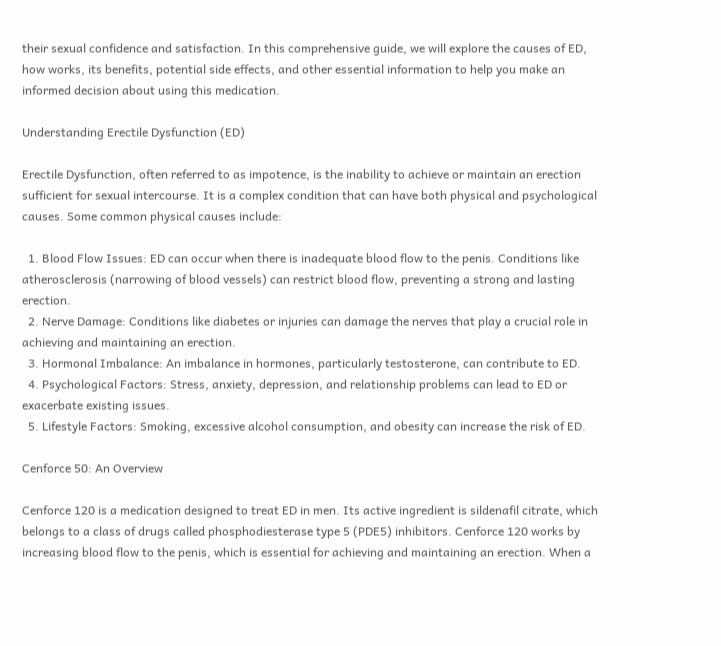their sexual confidence and satisfaction. In this comprehensive guide, we will explore the causes of ED, how works, its benefits, potential side effects, and other essential information to help you make an informed decision about using this medication.

Understanding Erectile Dysfunction (ED)

Erectile Dysfunction, often referred to as impotence, is the inability to achieve or maintain an erection sufficient for sexual intercourse. It is a complex condition that can have both physical and psychological causes. Some common physical causes include:

  1. Blood Flow Issues: ED can occur when there is inadequate blood flow to the penis. Conditions like atherosclerosis (narrowing of blood vessels) can restrict blood flow, preventing a strong and lasting erection.
  2. Nerve Damage: Conditions like diabetes or injuries can damage the nerves that play a crucial role in achieving and maintaining an erection.
  3. Hormonal Imbalance: An imbalance in hormones, particularly testosterone, can contribute to ED.
  4. Psychological Factors: Stress, anxiety, depression, and relationship problems can lead to ED or exacerbate existing issues.
  5. Lifestyle Factors: Smoking, excessive alcohol consumption, and obesity can increase the risk of ED.

Cenforce 50: An Overview

Cenforce 120 is a medication designed to treat ED in men. Its active ingredient is sildenafil citrate, which belongs to a class of drugs called phosphodiesterase type 5 (PDE5) inhibitors. Cenforce 120 works by increasing blood flow to the penis, which is essential for achieving and maintaining an erection. When a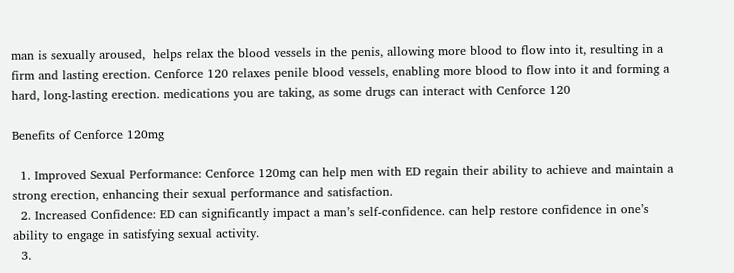man is sexually aroused,  helps relax the blood vessels in the penis, allowing more blood to flow into it, resulting in a firm and lasting erection. Cenforce 120 relaxes penile blood vessels, enabling more blood to flow into it and forming a hard, long-lasting erection. medications you are taking, as some drugs can interact with Cenforce 120

Benefits of Cenforce 120mg

  1. Improved Sexual Performance: Cenforce 120mg can help men with ED regain their ability to achieve and maintain a strong erection, enhancing their sexual performance and satisfaction.
  2. Increased Confidence: ED can significantly impact a man’s self-confidence. can help restore confidence in one’s ability to engage in satisfying sexual activity.
  3.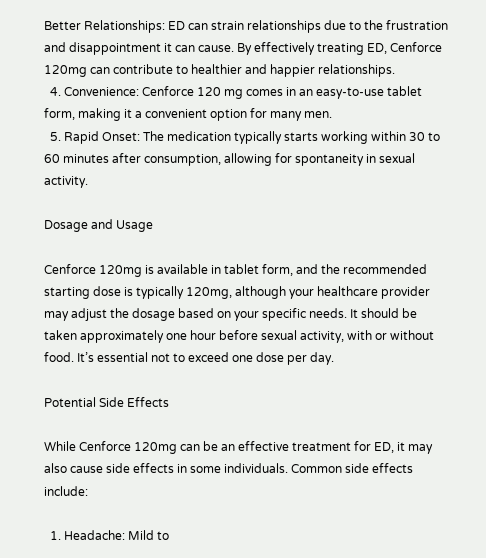Better Relationships: ED can strain relationships due to the frustration and disappointment it can cause. By effectively treating ED, Cenforce 120mg can contribute to healthier and happier relationships.
  4. Convenience: Cenforce 120 mg comes in an easy-to-use tablet form, making it a convenient option for many men.
  5. Rapid Onset: The medication typically starts working within 30 to 60 minutes after consumption, allowing for spontaneity in sexual activity.

Dosage and Usage

Cenforce 120mg is available in tablet form, and the recommended starting dose is typically 120mg, although your healthcare provider may adjust the dosage based on your specific needs. It should be taken approximately one hour before sexual activity, with or without food. It’s essential not to exceed one dose per day.

Potential Side Effects

While Cenforce 120mg can be an effective treatment for ED, it may also cause side effects in some individuals. Common side effects include:

  1. Headache: Mild to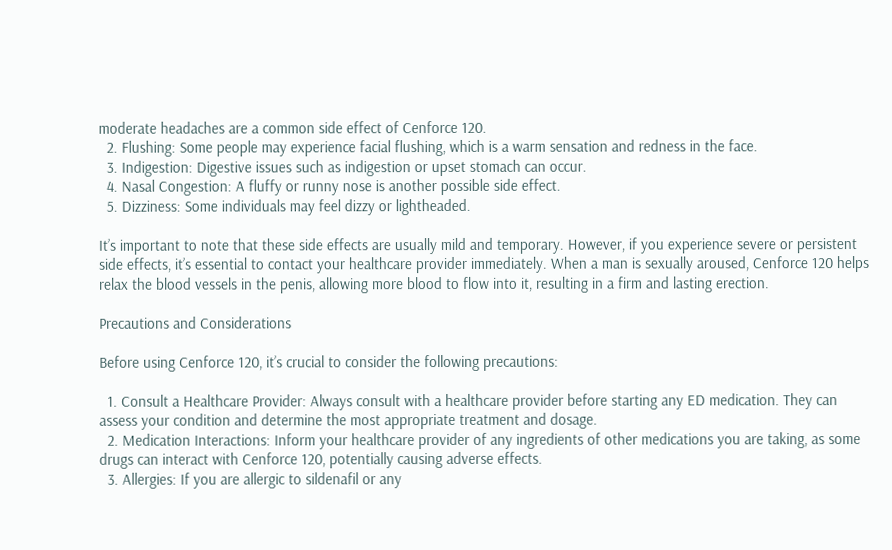moderate headaches are a common side effect of Cenforce 120.
  2. Flushing: Some people may experience facial flushing, which is a warm sensation and redness in the face.
  3. Indigestion: Digestive issues such as indigestion or upset stomach can occur.
  4. Nasal Congestion: A fluffy or runny nose is another possible side effect.
  5. Dizziness: Some individuals may feel dizzy or lightheaded.

It’s important to note that these side effects are usually mild and temporary. However, if you experience severe or persistent side effects, it’s essential to contact your healthcare provider immediately. When a man is sexually aroused, Cenforce 120 helps relax the blood vessels in the penis, allowing more blood to flow into it, resulting in a firm and lasting erection.

Precautions and Considerations

Before using Cenforce 120, it’s crucial to consider the following precautions:

  1. Consult a Healthcare Provider: Always consult with a healthcare provider before starting any ED medication. They can assess your condition and determine the most appropriate treatment and dosage.
  2. Medication Interactions: Inform your healthcare provider of any ingredients of other medications you are taking, as some drugs can interact with Cenforce 120, potentially causing adverse effects.
  3. Allergies: If you are allergic to sildenafil or any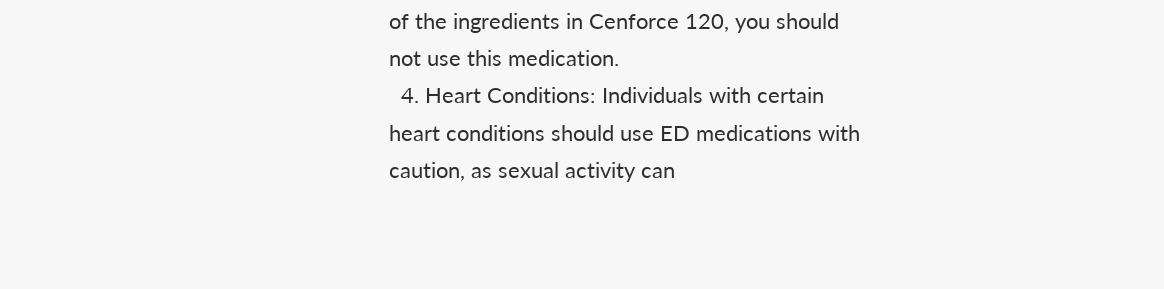of the ingredients in Cenforce 120, you should not use this medication.
  4. Heart Conditions: Individuals with certain heart conditions should use ED medications with caution, as sexual activity can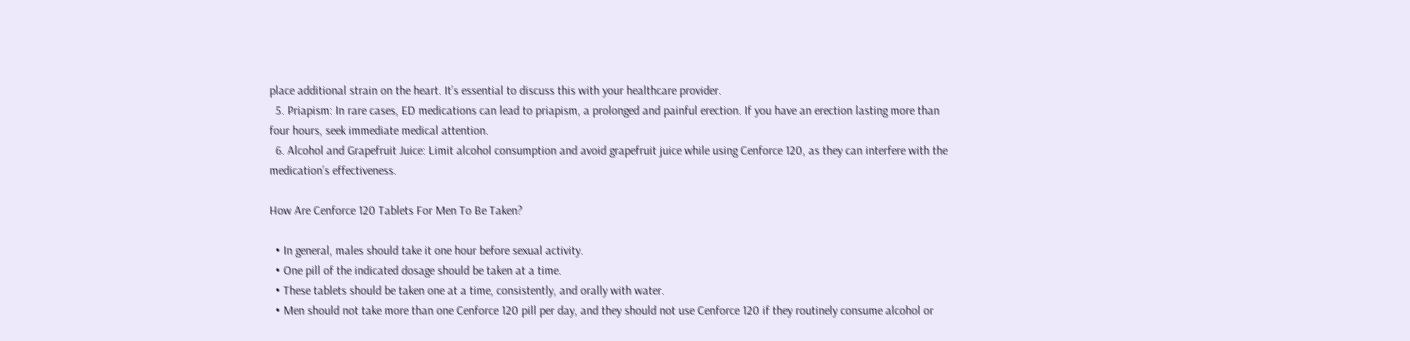place additional strain on the heart. It’s essential to discuss this with your healthcare provider.
  5. Priapism: In rare cases, ED medications can lead to priapism, a prolonged and painful erection. If you have an erection lasting more than four hours, seek immediate medical attention.
  6. Alcohol and Grapefruit Juice: Limit alcohol consumption and avoid grapefruit juice while using Cenforce 120, as they can interfere with the medication’s effectiveness.

How Are Cenforce 120 Tablets For Men To Be Taken?

  • In general, males should take it one hour before sexual activity.
  • One pill of the indicated dosage should be taken at a time.
  • These tablets should be taken one at a time, consistently, and orally with water.
  • Men should not take more than one Cenforce 120 pill per day, and they should not use Cenforce 120 if they routinely consume alcohol or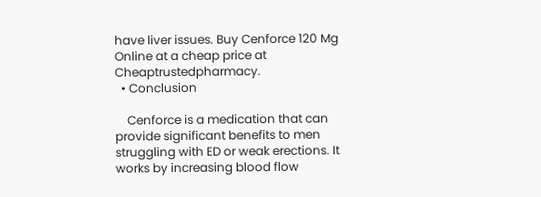have liver issues. Buy Cenforce 120 Mg Online at a cheap price at Cheaptrustedpharmacy.
  • Conclusion

    Cenforce is a medication that can provide significant benefits to men struggling with ED or weak erections. It works by increasing blood flow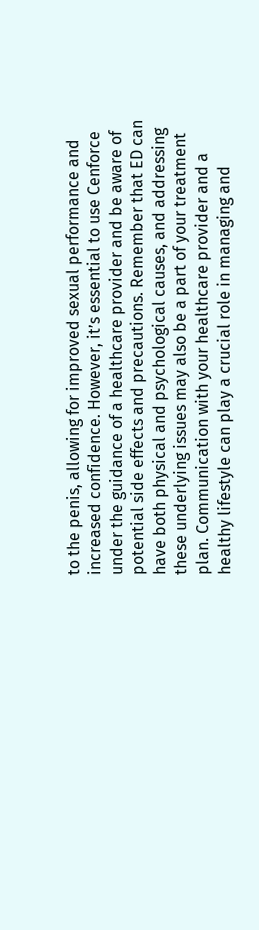to the penis, allowing for improved sexual performance and increased confidence. However, it’s essential to use Cenforce under the guidance of a healthcare provider and be aware of potential side effects and precautions. Remember that ED can have both physical and psychological causes, and addressing these underlying issues may also be a part of your treatment plan. Communication with your healthcare provider and a healthy lifestyle can play a crucial role in managing and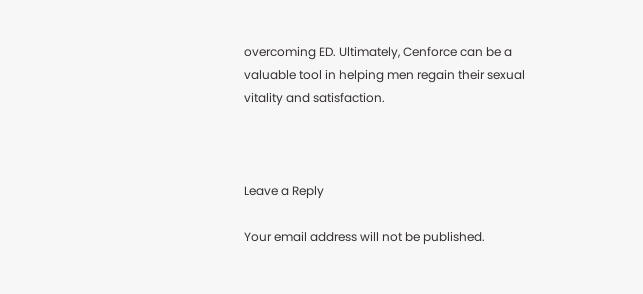overcoming ED. Ultimately, Cenforce can be a valuable tool in helping men regain their sexual vitality and satisfaction.



Leave a Reply

Your email address will not be published.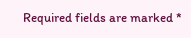Required fields are marked *